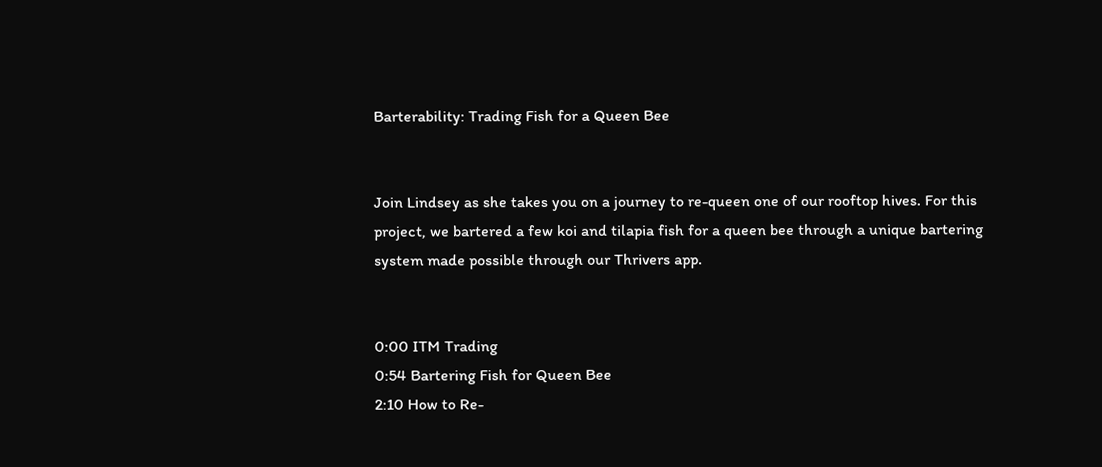Barterability: Trading Fish for a Queen Bee


Join Lindsey as she takes you on a journey to re-queen one of our rooftop hives. For this project, we bartered a few koi and tilapia fish for a queen bee through a unique bartering system made possible through our Thrivers app.


0:00 ITM Trading
0:54 Bartering Fish for Queen Bee
2:10 How to Re-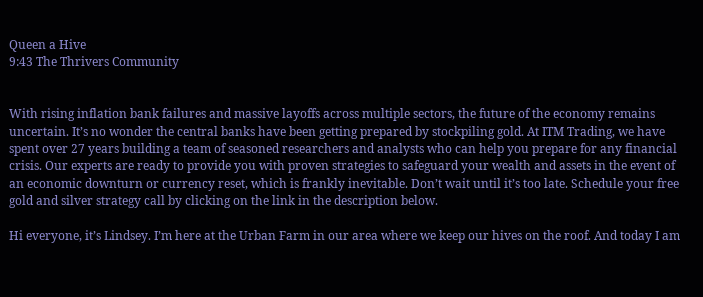Queen a Hive
9:43 The Thrivers Community


With rising inflation bank failures and massive layoffs across multiple sectors, the future of the economy remains uncertain. It’s no wonder the central banks have been getting prepared by stockpiling gold. At ITM Trading, we have spent over 27 years building a team of seasoned researchers and analysts who can help you prepare for any financial crisis. Our experts are ready to provide you with proven strategies to safeguard your wealth and assets in the event of an economic downturn or currency reset, which is frankly inevitable. Don’t wait until it’s too late. Schedule your free gold and silver strategy call by clicking on the link in the description below.

Hi everyone, it’s Lindsey. I’m here at the Urban Farm in our area where we keep our hives on the roof. And today I am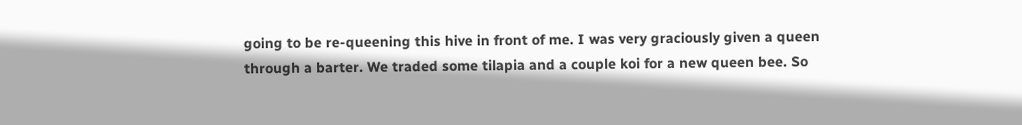going to be re-queening this hive in front of me. I was very graciously given a queen through a barter. We traded some tilapia and a couple koi for a new queen bee. So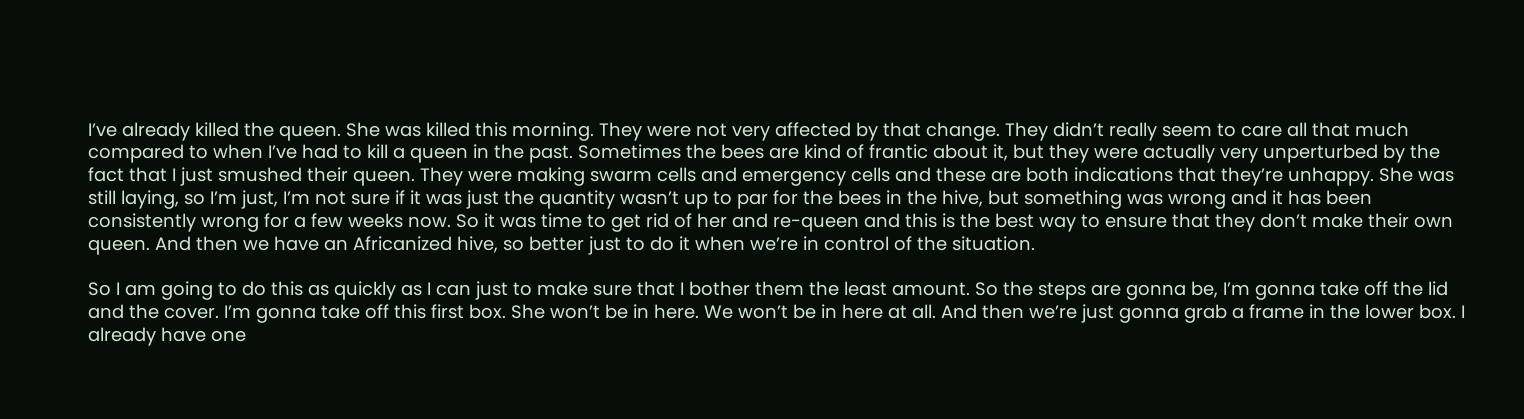I’ve already killed the queen. She was killed this morning. They were not very affected by that change. They didn’t really seem to care all that much compared to when I’ve had to kill a queen in the past. Sometimes the bees are kind of frantic about it, but they were actually very unperturbed by the fact that I just smushed their queen. They were making swarm cells and emergency cells and these are both indications that they’re unhappy. She was still laying, so I’m just, I’m not sure if it was just the quantity wasn’t up to par for the bees in the hive, but something was wrong and it has been consistently wrong for a few weeks now. So it was time to get rid of her and re-queen and this is the best way to ensure that they don’t make their own queen. And then we have an Africanized hive, so better just to do it when we’re in control of the situation.

So I am going to do this as quickly as I can just to make sure that I bother them the least amount. So the steps are gonna be, I’m gonna take off the lid and the cover. I’m gonna take off this first box. She won’t be in here. We won’t be in here at all. And then we’re just gonna grab a frame in the lower box. I already have one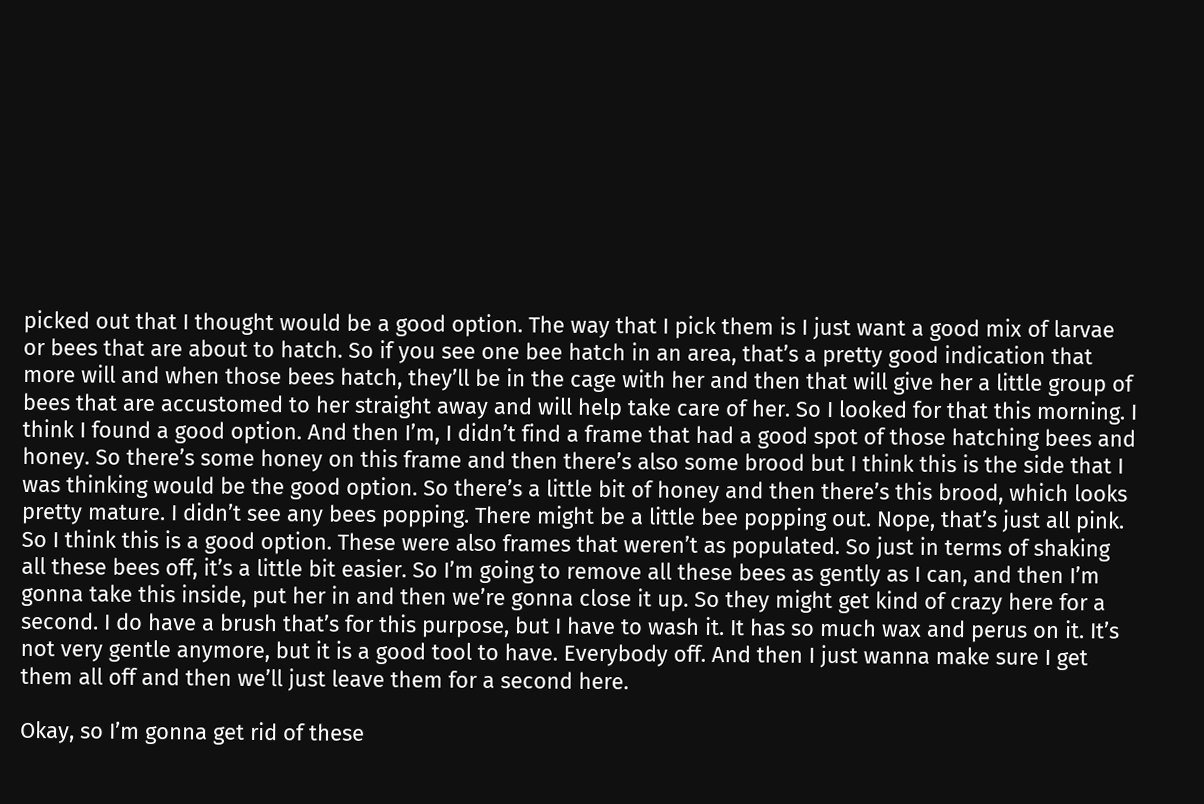picked out that I thought would be a good option. The way that I pick them is I just want a good mix of larvae or bees that are about to hatch. So if you see one bee hatch in an area, that’s a pretty good indication that more will and when those bees hatch, they’ll be in the cage with her and then that will give her a little group of bees that are accustomed to her straight away and will help take care of her. So I looked for that this morning. I think I found a good option. And then I’m, I didn’t find a frame that had a good spot of those hatching bees and honey. So there’s some honey on this frame and then there’s also some brood but I think this is the side that I was thinking would be the good option. So there’s a little bit of honey and then there’s this brood, which looks pretty mature. I didn’t see any bees popping. There might be a little bee popping out. Nope, that’s just all pink. So I think this is a good option. These were also frames that weren’t as populated. So just in terms of shaking all these bees off, it’s a little bit easier. So I’m going to remove all these bees as gently as I can, and then I’m gonna take this inside, put her in and then we’re gonna close it up. So they might get kind of crazy here for a second. I do have a brush that’s for this purpose, but I have to wash it. It has so much wax and perus on it. It’s not very gentle anymore, but it is a good tool to have. Everybody off. And then I just wanna make sure I get them all off and then we’ll just leave them for a second here.

Okay, so I’m gonna get rid of these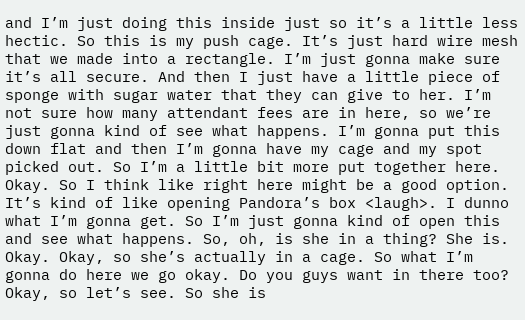and I’m just doing this inside just so it’s a little less hectic. So this is my push cage. It’s just hard wire mesh that we made into a rectangle. I’m just gonna make sure it’s all secure. And then I just have a little piece of sponge with sugar water that they can give to her. I’m not sure how many attendant fees are in here, so we’re just gonna kind of see what happens. I’m gonna put this down flat and then I’m gonna have my cage and my spot picked out. So I’m a little bit more put together here. Okay. So I think like right here might be a good option. It’s kind of like opening Pandora’s box <laugh>. I dunno what I’m gonna get. So I’m just gonna kind of open this and see what happens. So, oh, is she in a thing? She is. Okay. Okay, so she’s actually in a cage. So what I’m gonna do here we go okay. Do you guys want in there too? Okay, so let’s see. So she is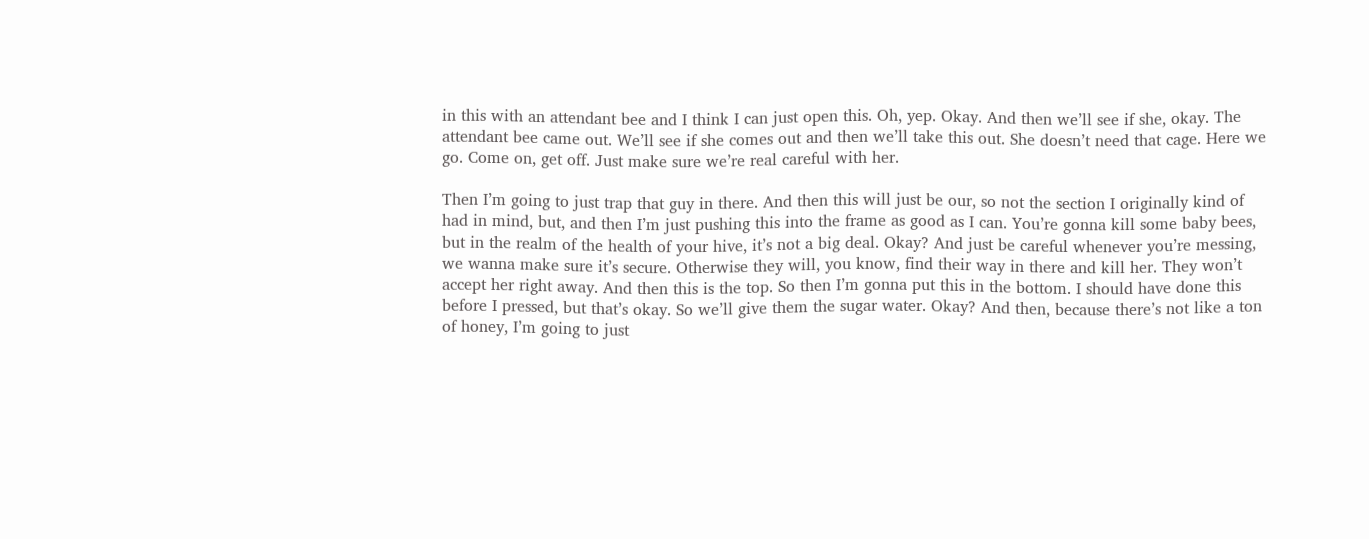in this with an attendant bee and I think I can just open this. Oh, yep. Okay. And then we’ll see if she, okay. The attendant bee came out. We’ll see if she comes out and then we’ll take this out. She doesn’t need that cage. Here we go. Come on, get off. Just make sure we’re real careful with her.

Then I’m going to just trap that guy in there. And then this will just be our, so not the section I originally kind of had in mind, but, and then I’m just pushing this into the frame as good as I can. You’re gonna kill some baby bees, but in the realm of the health of your hive, it’s not a big deal. Okay? And just be careful whenever you’re messing, we wanna make sure it’s secure. Otherwise they will, you know, find their way in there and kill her. They won’t accept her right away. And then this is the top. So then I’m gonna put this in the bottom. I should have done this before I pressed, but that’s okay. So we’ll give them the sugar water. Okay? And then, because there’s not like a ton of honey, I’m going to just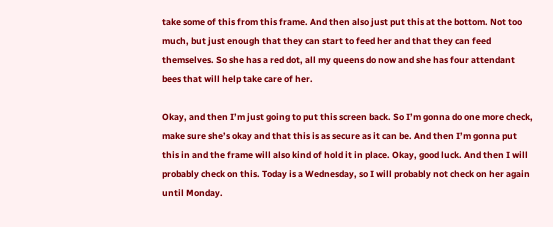take some of this from this frame. And then also just put this at the bottom. Not too much, but just enough that they can start to feed her and that they can feed themselves. So she has a red dot, all my queens do now and she has four attendant bees that will help take care of her.

Okay, and then I’m just going to put this screen back. So I’m gonna do one more check, make sure she’s okay and that this is as secure as it can be. And then I’m gonna put this in and the frame will also kind of hold it in place. Okay, good luck. And then I will probably check on this. Today is a Wednesday, so I will probably not check on her again until Monday.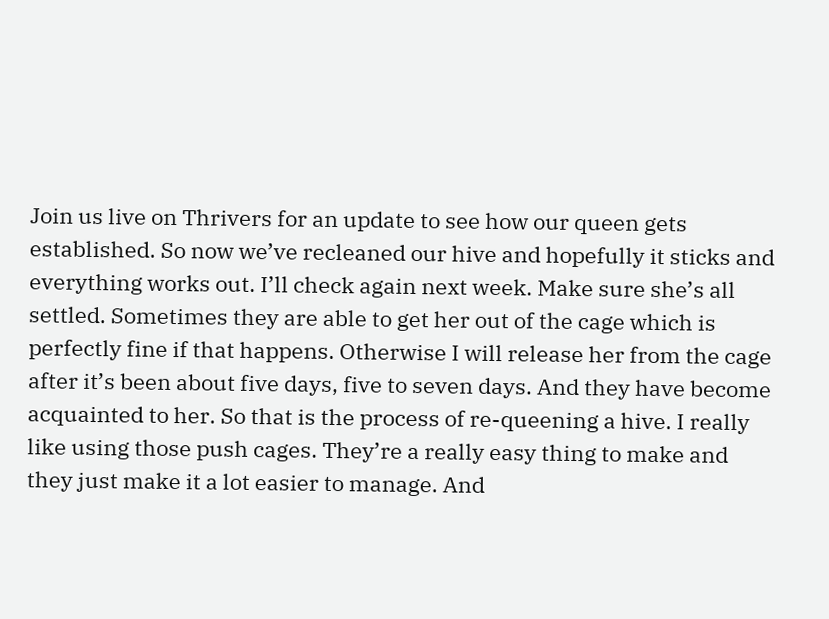Join us live on Thrivers for an update to see how our queen gets established. So now we’ve recleaned our hive and hopefully it sticks and everything works out. I’ll check again next week. Make sure she’s all settled. Sometimes they are able to get her out of the cage which is perfectly fine if that happens. Otherwise I will release her from the cage after it’s been about five days, five to seven days. And they have become acquainted to her. So that is the process of re-queening a hive. I really like using those push cages. They’re a really easy thing to make and they just make it a lot easier to manage. And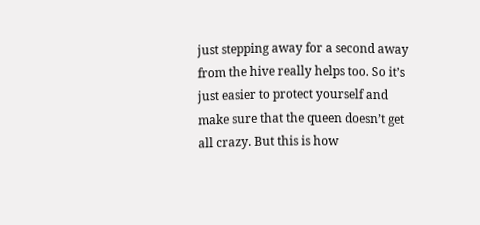just stepping away for a second away from the hive really helps too. So it’s just easier to protect yourself and make sure that the queen doesn’t get all crazy. But this is how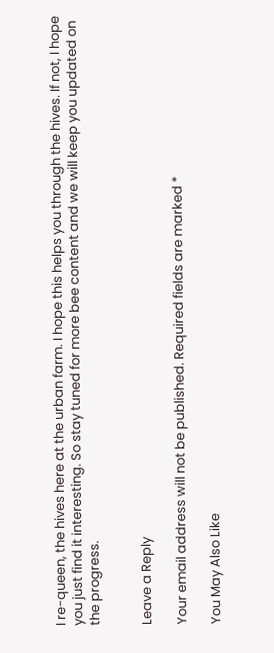I re-queen, the hives here at the urban farm. I hope this helps you through the hives. If not, I hope you just find it interesting. So stay tuned for more bee content and we will keep you updated on the progress.


Leave a Reply

Your email address will not be published. Required fields are marked *

You May Also Like